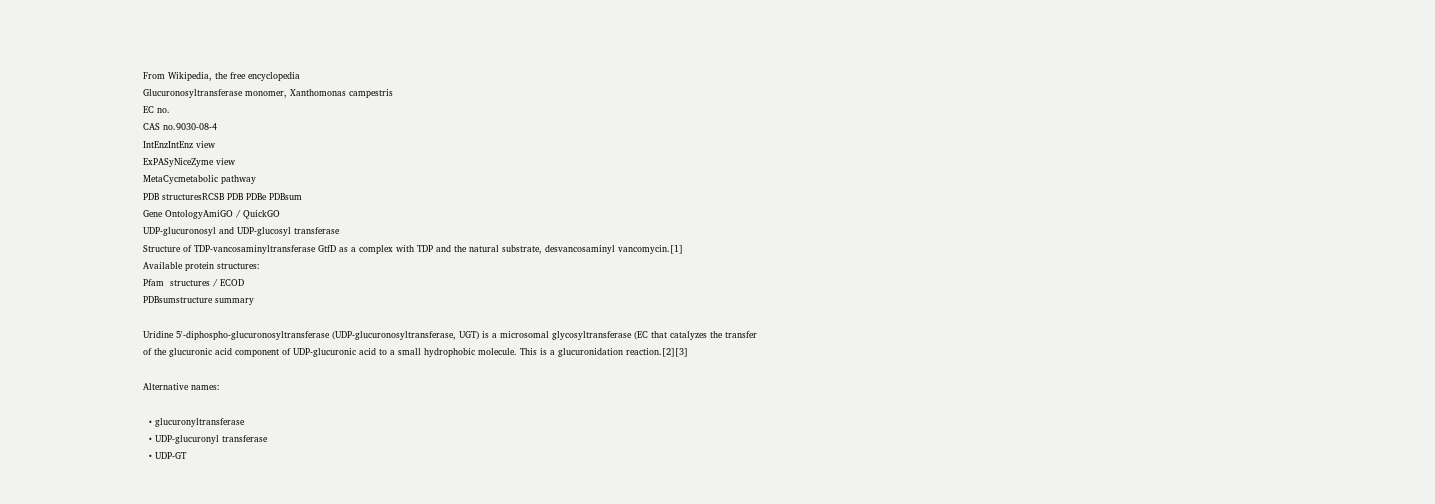From Wikipedia, the free encyclopedia
Glucuronosyltransferase monomer, Xanthomonas campestris
EC no.
CAS no.9030-08-4
IntEnzIntEnz view
ExPASyNiceZyme view
MetaCycmetabolic pathway
PDB structuresRCSB PDB PDBe PDBsum
Gene OntologyAmiGO / QuickGO
UDP-glucuronosyl and UDP-glucosyl transferase
Structure of TDP-vancosaminyltransferase GtfD as a complex with TDP and the natural substrate, desvancosaminyl vancomycin.[1]
Available protein structures:
Pfam  structures / ECOD
PDBsumstructure summary

Uridine 5'-diphospho-glucuronosyltransferase (UDP-glucuronosyltransferase, UGT) is a microsomal glycosyltransferase (EC that catalyzes the transfer of the glucuronic acid component of UDP-glucuronic acid to a small hydrophobic molecule. This is a glucuronidation reaction.[2][3]

Alternative names:

  • glucuronyltransferase
  • UDP-glucuronyl transferase
  • UDP-GT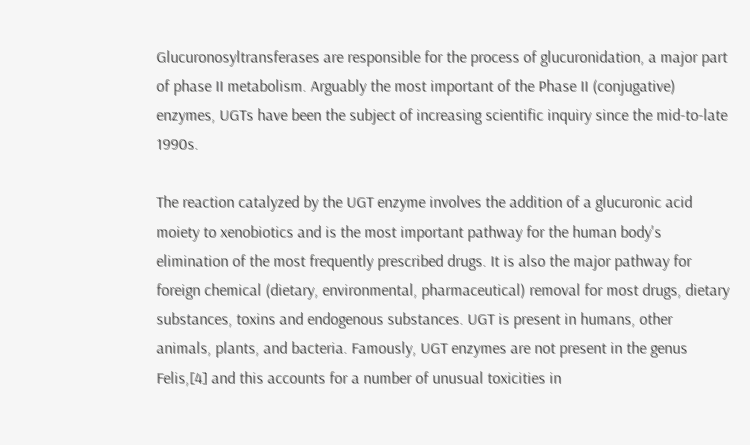Glucuronosyltransferases are responsible for the process of glucuronidation, a major part of phase II metabolism. Arguably the most important of the Phase II (conjugative) enzymes, UGTs have been the subject of increasing scientific inquiry since the mid-to-late 1990s.

The reaction catalyzed by the UGT enzyme involves the addition of a glucuronic acid moiety to xenobiotics and is the most important pathway for the human body's elimination of the most frequently prescribed drugs. It is also the major pathway for foreign chemical (dietary, environmental, pharmaceutical) removal for most drugs, dietary substances, toxins and endogenous substances. UGT is present in humans, other animals, plants, and bacteria. Famously, UGT enzymes are not present in the genus Felis,[4] and this accounts for a number of unusual toxicities in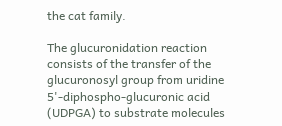the cat family.

The glucuronidation reaction consists of the transfer of the glucuronosyl group from uridine 5'-diphospho-glucuronic acid (UDPGA) to substrate molecules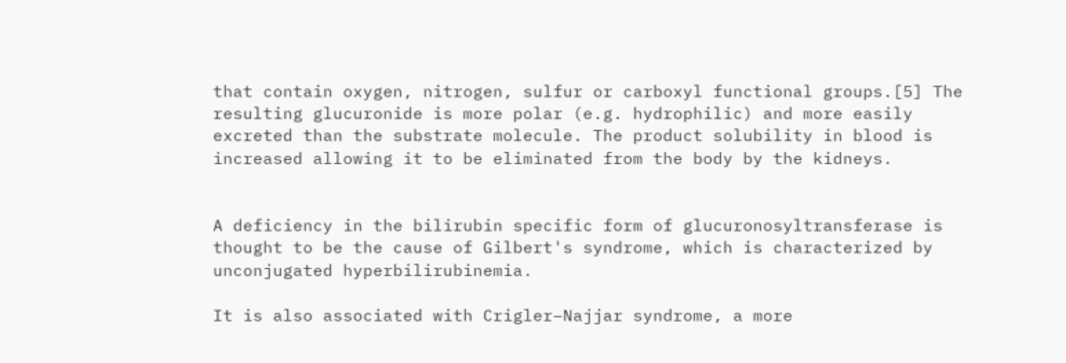that contain oxygen, nitrogen, sulfur or carboxyl functional groups.[5] The resulting glucuronide is more polar (e.g. hydrophilic) and more easily excreted than the substrate molecule. The product solubility in blood is increased allowing it to be eliminated from the body by the kidneys.


A deficiency in the bilirubin specific form of glucuronosyltransferase is thought to be the cause of Gilbert's syndrome, which is characterized by unconjugated hyperbilirubinemia.

It is also associated with Crigler–Najjar syndrome, a more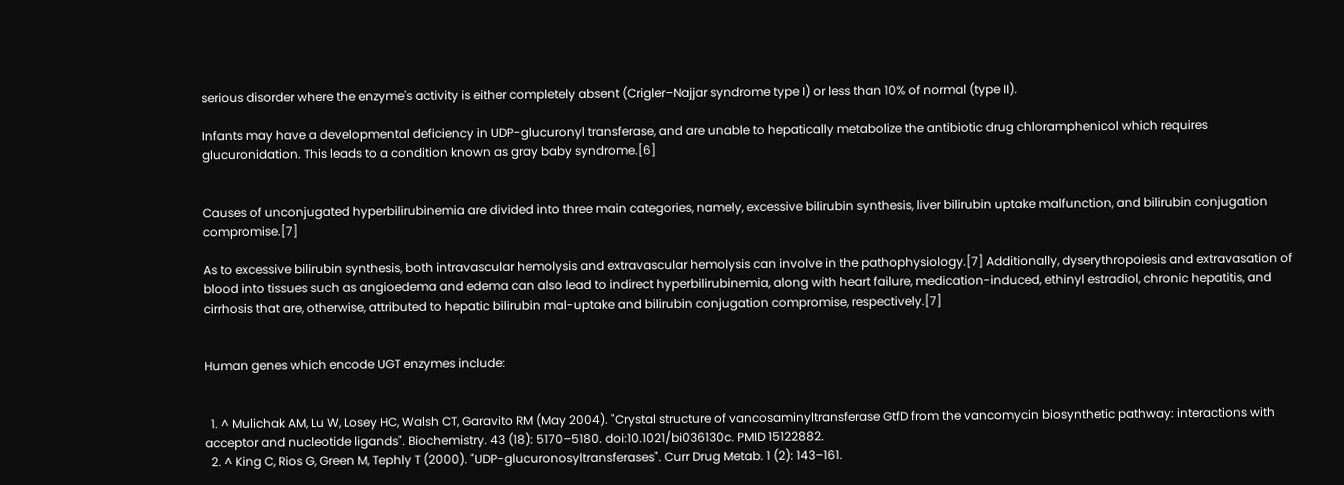serious disorder where the enzyme's activity is either completely absent (Crigler–Najjar syndrome type I) or less than 10% of normal (type II).

Infants may have a developmental deficiency in UDP-glucuronyl transferase, and are unable to hepatically metabolize the antibiotic drug chloramphenicol which requires glucuronidation. This leads to a condition known as gray baby syndrome.[6]


Causes of unconjugated hyperbilirubinemia are divided into three main categories, namely, excessive bilirubin synthesis, liver bilirubin uptake malfunction, and bilirubin conjugation compromise.[7]

As to excessive bilirubin synthesis, both intravascular hemolysis and extravascular hemolysis can involve in the pathophysiology.[7] Additionally, dyserythropoiesis and extravasation of blood into tissues such as angioedema and edema can also lead to indirect hyperbilirubinemia, along with heart failure, medication-induced, ethinyl estradiol, chronic hepatitis, and cirrhosis that are, otherwise, attributed to hepatic bilirubin mal-uptake and bilirubin conjugation compromise, respectively.[7]


Human genes which encode UGT enzymes include:


  1. ^ Mulichak AM, Lu W, Losey HC, Walsh CT, Garavito RM (May 2004). "Crystal structure of vancosaminyltransferase GtfD from the vancomycin biosynthetic pathway: interactions with acceptor and nucleotide ligands". Biochemistry. 43 (18): 5170–5180. doi:10.1021/bi036130c. PMID 15122882.
  2. ^ King C, Rios G, Green M, Tephly T (2000). "UDP-glucuronosyltransferases". Curr Drug Metab. 1 (2): 143–161.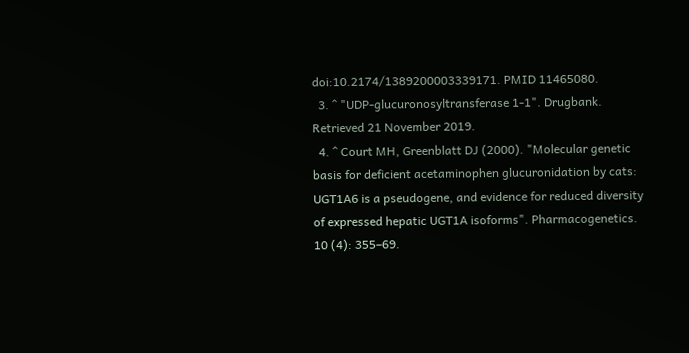doi:10.2174/1389200003339171. PMID 11465080.
  3. ^ "UDP-glucuronosyltransferase 1-1". Drugbank. Retrieved 21 November 2019.
  4. ^ Court MH, Greenblatt DJ (2000). "Molecular genetic basis for deficient acetaminophen glucuronidation by cats: UGT1A6 is a pseudogene, and evidence for reduced diversity of expressed hepatic UGT1A isoforms". Pharmacogenetics. 10 (4): 355–69.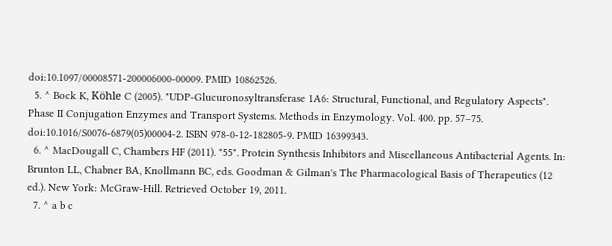doi:10.1097/00008571-200006000-00009. PMID 10862526.
  5. ^ Bock K, Köhle C (2005). "UDP-Glucuronosyltransferase 1A6: Structural, Functional, and Regulatory Aspects". Phase II Conjugation Enzymes and Transport Systems. Methods in Enzymology. Vol. 400. pp. 57–75. doi:10.1016/S0076-6879(05)00004-2. ISBN 978-0-12-182805-9. PMID 16399343.
  6. ^ MacDougall C, Chambers HF (2011). "55". Protein Synthesis Inhibitors and Miscellaneous Antibacterial Agents. In: Brunton LL, Chabner BA, Knollmann BC, eds. Goodman & Gilman's The Pharmacological Basis of Therapeutics (12 ed.). New York: McGraw-Hill. Retrieved October 19, 2011.
  7. ^ a b c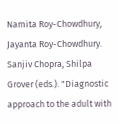Namita Roy-Chowdhury, Jayanta Roy-Chowdhury. Sanjiv Chopra, Shilpa Grover (eds.). "Diagnostic approach to the adult with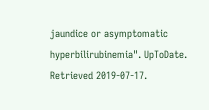jaundice or asymptomatic hyperbilirubinemia". UpToDate. Retrieved 2019-07-17.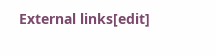External links[edit]